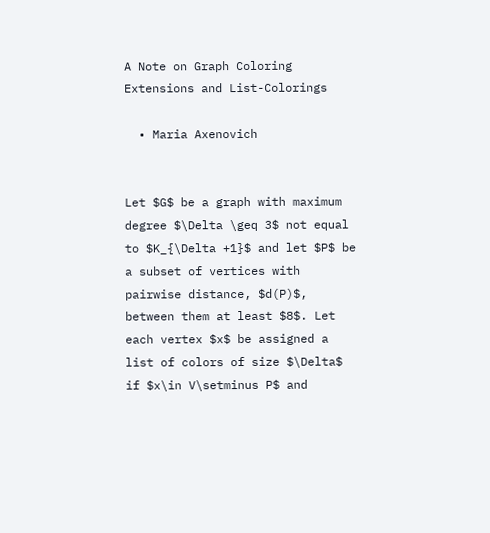A Note on Graph Coloring Extensions and List-Colorings

  • Maria Axenovich


Let $G$ be a graph with maximum degree $\Delta \geq 3$ not equal to $K_{\Delta +1}$ and let $P$ be a subset of vertices with pairwise distance, $d(P)$, between them at least $8$. Let each vertex $x$ be assigned a list of colors of size $\Delta$ if $x\in V\setminus P$ and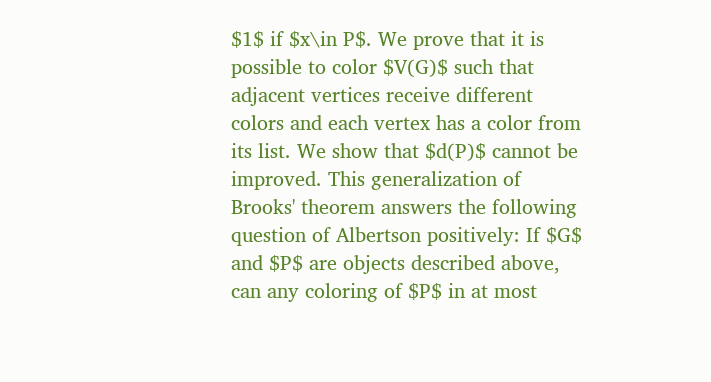$1$ if $x\in P$. We prove that it is possible to color $V(G)$ such that adjacent vertices receive different colors and each vertex has a color from its list. We show that $d(P)$ cannot be improved. This generalization of Brooks' theorem answers the following question of Albertson positively: If $G$ and $P$ are objects described above, can any coloring of $P$ in at most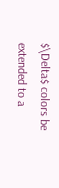$\Delta$ colors be extended to a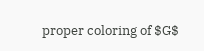proper coloring of $G$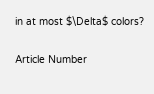in at most $\Delta$ colors?

Article Number